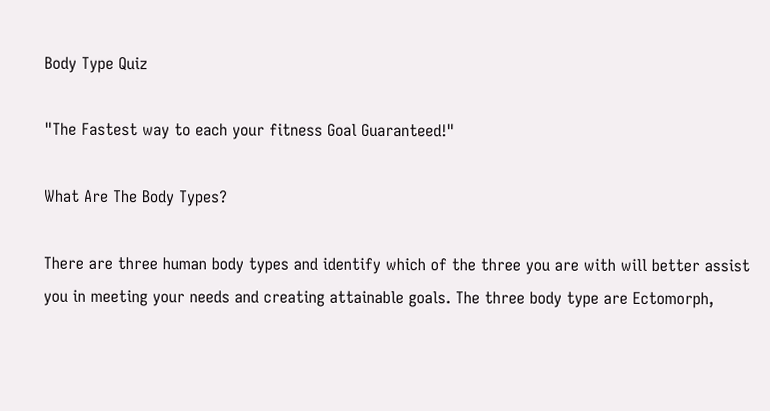Body Type Quiz

"The Fastest way to each your fitness Goal Guaranteed!"

What Are The Body Types?

There are three human body types and identify which of the three you are with will better assist you in meeting your needs and creating attainable goals. The three body type are Ectomorph,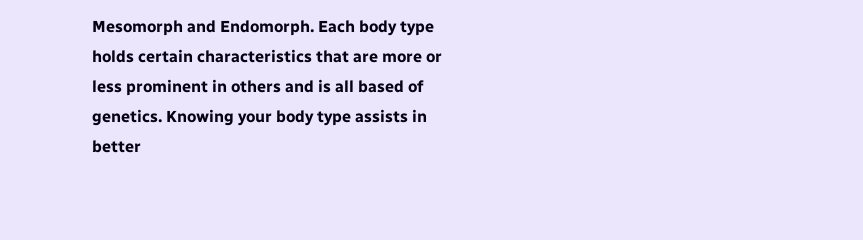Mesomorph and Endomorph. Each body type holds certain characteristics that are more or less prominent in others and is all based of genetics. Knowing your body type assists in better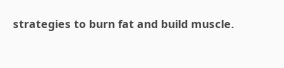strategies to burn fat and build muscle.